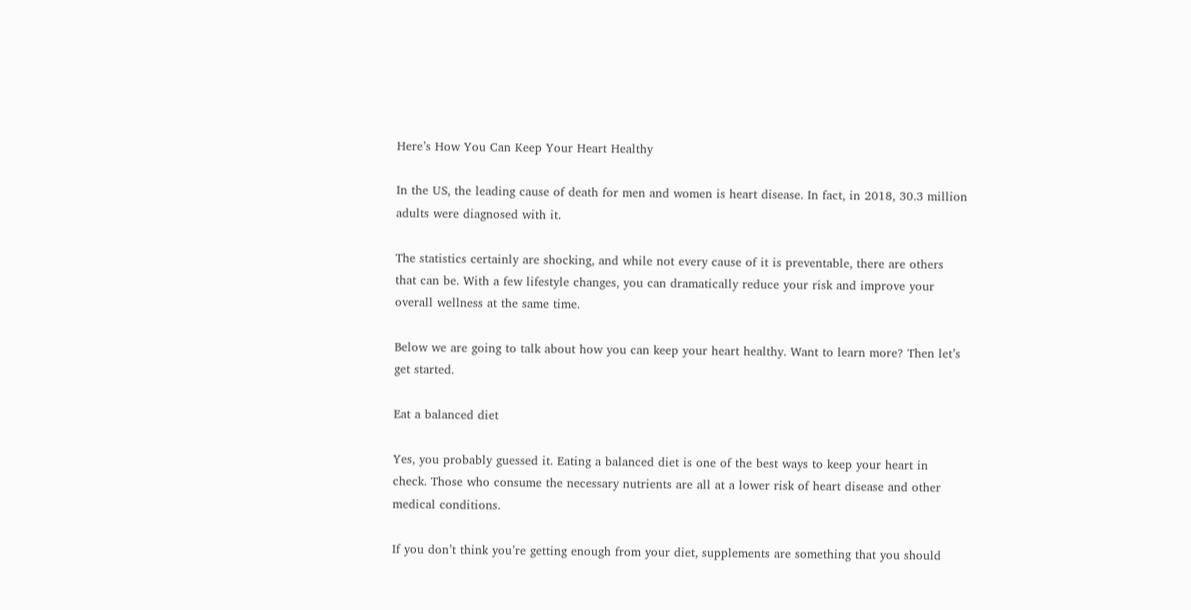Here’s How You Can Keep Your Heart Healthy

In the US, the leading cause of death for men and women is heart disease. In fact, in 2018, 30.3 million adults were diagnosed with it.

The statistics certainly are shocking, and while not every cause of it is preventable, there are others that can be. With a few lifestyle changes, you can dramatically reduce your risk and improve your overall wellness at the same time.

Below we are going to talk about how you can keep your heart healthy. Want to learn more? Then let’s get started.

Eat a balanced diet

Yes, you probably guessed it. Eating a balanced diet is one of the best ways to keep your heart in check. Those who consume the necessary nutrients are all at a lower risk of heart disease and other medical conditions.

If you don’t think you’re getting enough from your diet, supplements are something that you should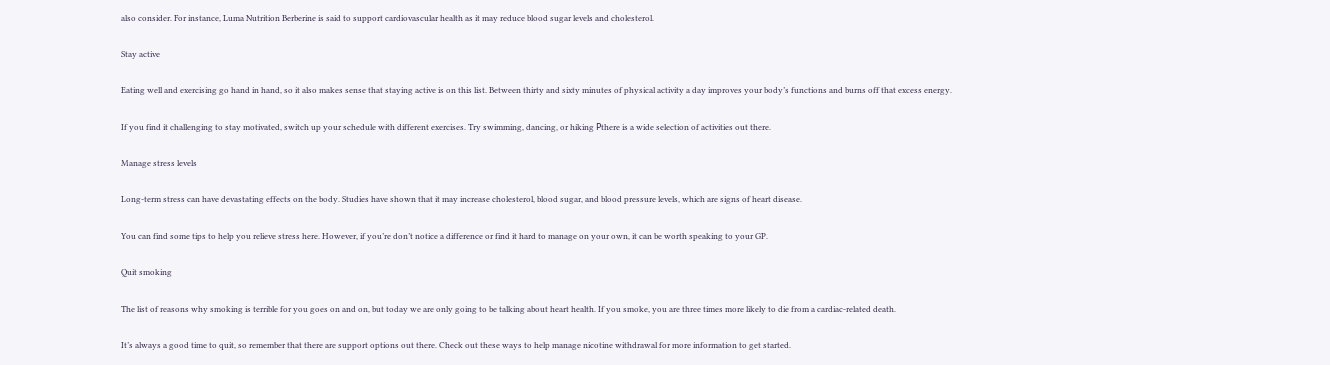also consider. For instance, Luma Nutrition Berberine is said to support cardiovascular health as it may reduce blood sugar levels and cholesterol.

Stay active

Eating well and exercising go hand in hand, so it also makes sense that staying active is on this list. Between thirty and sixty minutes of physical activity a day improves your body’s functions and burns off that excess energy.

If you find it challenging to stay motivated, switch up your schedule with different exercises. Try swimming, dancing, or hiking Рthere is a wide selection of activities out there.

Manage stress levels

Long-term stress can have devastating effects on the body. Studies have shown that it may increase cholesterol, blood sugar, and blood pressure levels, which are signs of heart disease.

You can find some tips to help you relieve stress here. However, if you’re don’t notice a difference or find it hard to manage on your own, it can be worth speaking to your GP.

Quit smoking

The list of reasons why smoking is terrible for you goes on and on, but today we are only going to be talking about heart health. If you smoke, you are three times more likely to die from a cardiac-related death.

It’s always a good time to quit, so remember that there are support options out there. Check out these ways to help manage nicotine withdrawal for more information to get started.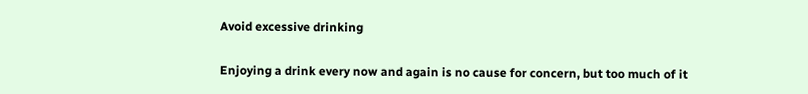Avoid excessive drinking

Enjoying a drink every now and again is no cause for concern, but too much of it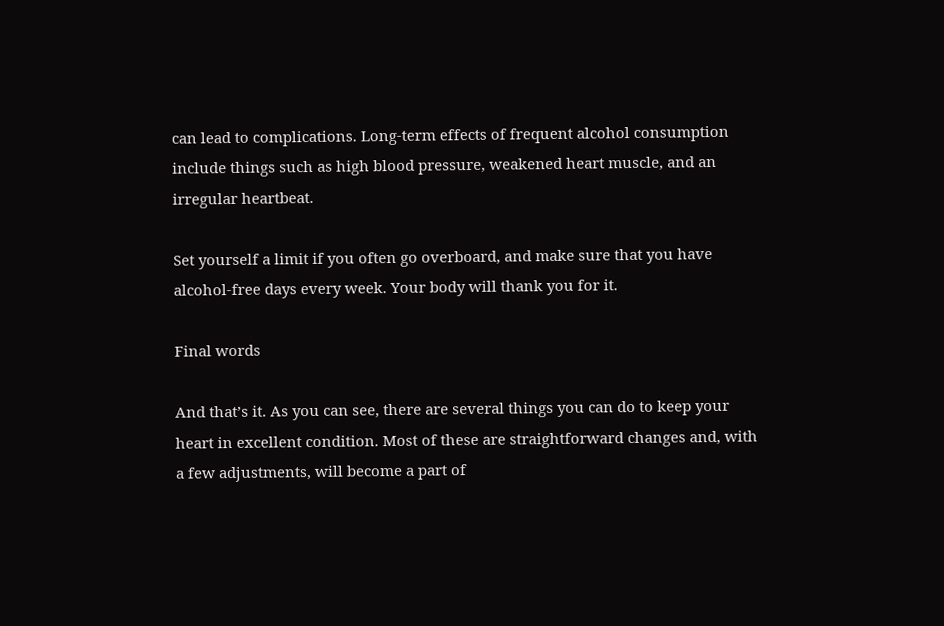can lead to complications. Long-term effects of frequent alcohol consumption include things such as high blood pressure, weakened heart muscle, and an irregular heartbeat.

Set yourself a limit if you often go overboard, and make sure that you have alcohol-free days every week. Your body will thank you for it.

Final words

And that’s it. As you can see, there are several things you can do to keep your heart in excellent condition. Most of these are straightforward changes and, with a few adjustments, will become a part of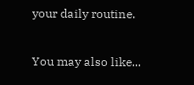your daily routine.

You may also like...